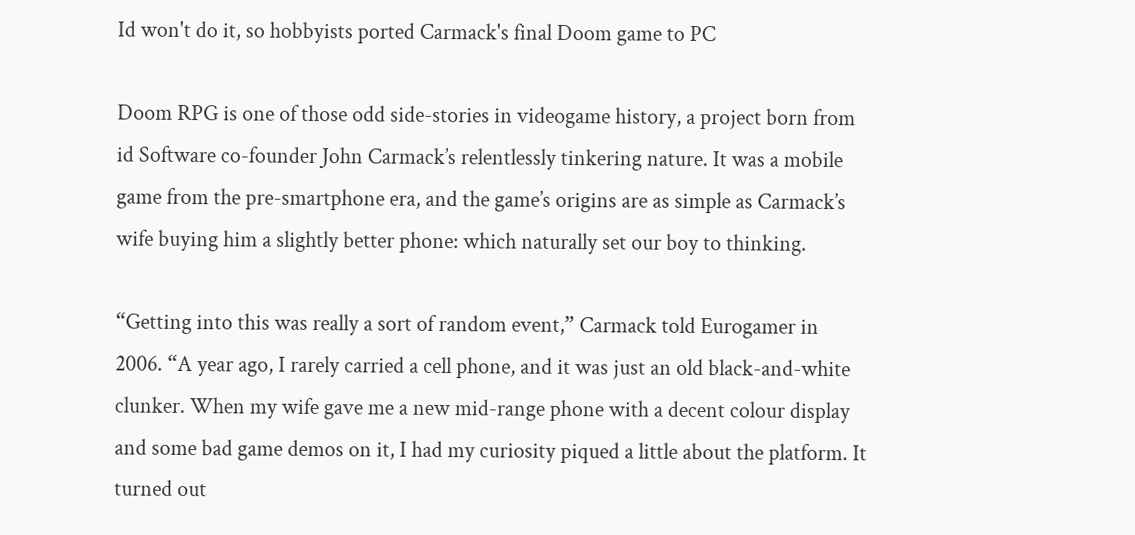Id won't do it, so hobbyists ported Carmack's final Doom game to PC

Doom RPG is one of those odd side-stories in videogame history, a project born from id Software co-founder John Carmack’s relentlessly tinkering nature. It was a mobile game from the pre-smartphone era, and the game’s origins are as simple as Carmack’s wife buying him a slightly better phone: which naturally set our boy to thinking.

“Getting into this was really a sort of random event,” Carmack told Eurogamer in 2006. “A year ago, I rarely carried a cell phone, and it was just an old black-and-white clunker. When my wife gave me a new mid-range phone with a decent colour display and some bad game demos on it, I had my curiosity piqued a little about the platform. It turned out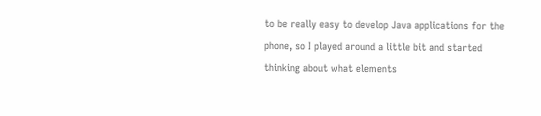to be really easy to develop Java applications for the phone, so I played around a little bit and started thinking about what elements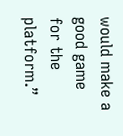would make a good game for the platform.”